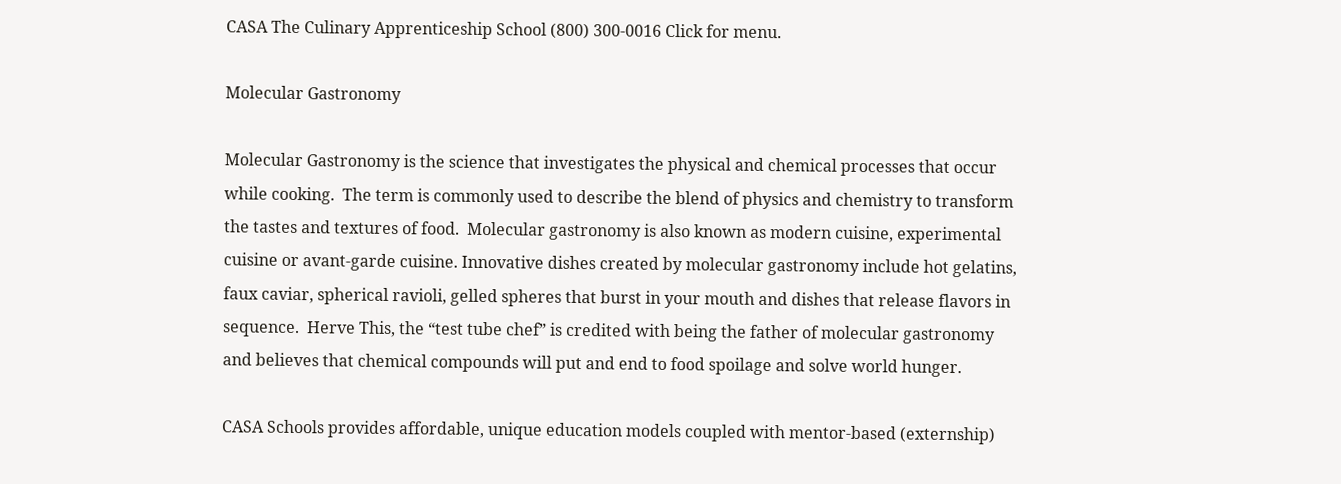CASA The Culinary Apprenticeship School (800) 300-0016 Click for menu.

Molecular Gastronomy

Molecular Gastronomy is the science that investigates the physical and chemical processes that occur while cooking.  The term is commonly used to describe the blend of physics and chemistry to transform the tastes and textures of food.  Molecular gastronomy is also known as modern cuisine, experimental cuisine or avant-garde cuisine. Innovative dishes created by molecular gastronomy include hot gelatins, faux caviar, spherical ravioli, gelled spheres that burst in your mouth and dishes that release flavors in sequence.  Herve This, the “test tube chef” is credited with being the father of molecular gastronomy and believes that chemical compounds will put and end to food spoilage and solve world hunger.

CASA Schools provides affordable, unique education models coupled with mentor-based (externship)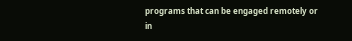programs that can be engaged remotely or in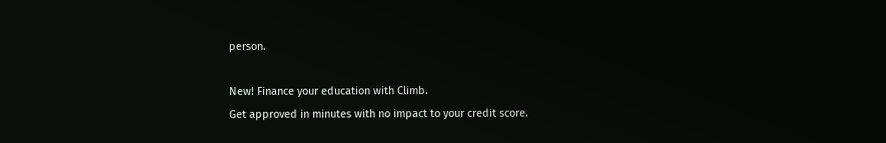person.

New! Finance your education with Climb.
Get approved in minutes with no impact to your credit score.